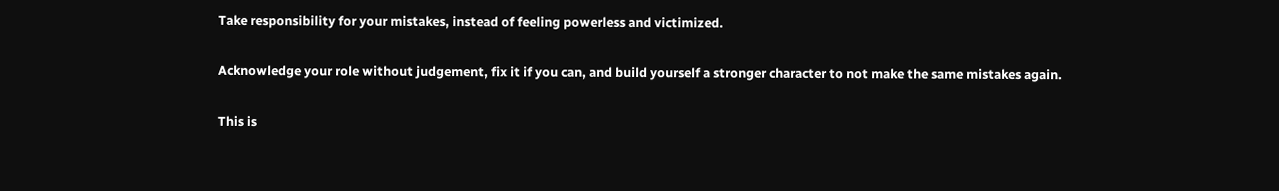Take responsibility for your mistakes, instead of feeling powerless and victimized.

Acknowledge your role without judgement, fix it if you can, and build yourself a stronger character to not make the same mistakes again.

This is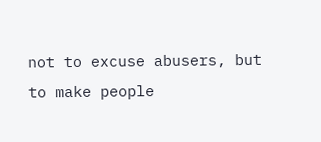not to excuse abusers, but to make people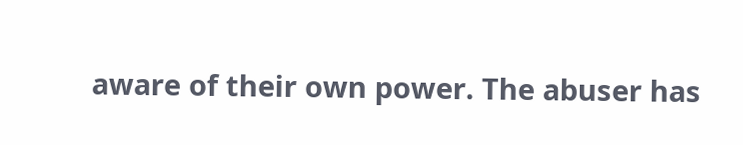aware of their own power. The abuser has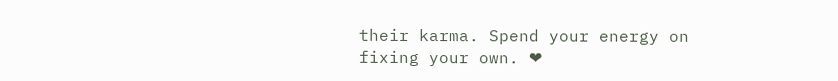their karma. Spend your energy on fixing your own. ❤